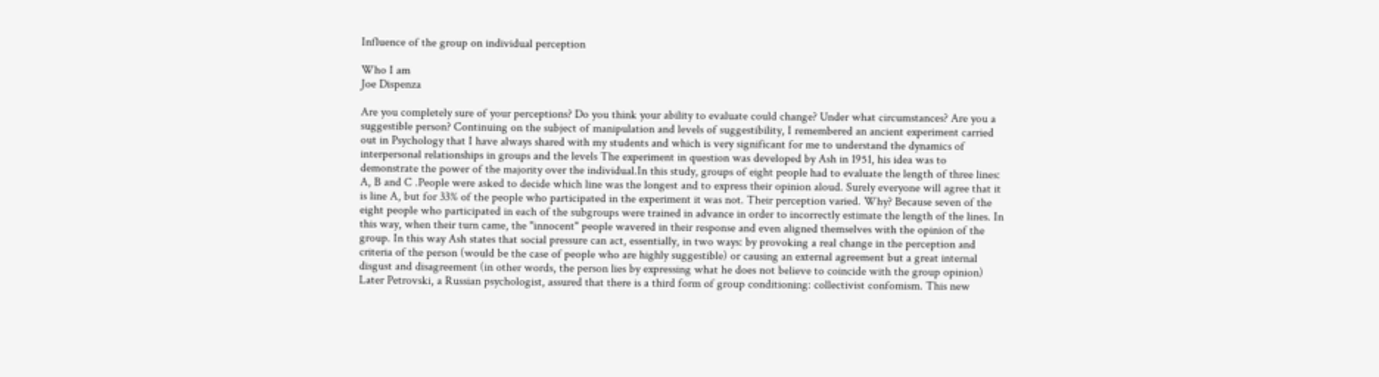Influence of the group on individual perception

Who I am
Joe Dispenza

Are you completely sure of your perceptions? Do you think your ability to evaluate could change? Under what circumstances? Are you a suggestible person? Continuing on the subject of manipulation and levels of suggestibility, I remembered an ancient experiment carried out in Psychology that I have always shared with my students and which is very significant for me to understand the dynamics of interpersonal relationships in groups and the levels The experiment in question was developed by Ash in 1951, his idea was to demonstrate the power of the majority over the individual.In this study, groups of eight people had to evaluate the length of three lines: A, B and C .People were asked to decide which line was the longest and to express their opinion aloud. Surely everyone will agree that it is line A, but for 33% of the people who participated in the experiment it was not. Their perception varied. Why? Because seven of the eight people who participated in each of the subgroups were trained in advance in order to incorrectly estimate the length of the lines. In this way, when their turn came, the "innocent" people wavered in their response and even aligned themselves with the opinion of the group. In this way Ash states that social pressure can act, essentially, in two ways: by provoking a real change in the perception and criteria of the person (would be the case of people who are highly suggestible) or causing an external agreement but a great internal disgust and disagreement (in other words, the person lies by expressing what he does not believe to coincide with the group opinion) Later Petrovski, a Russian psychologist, assured that there is a third form of group conditioning: collectivist confomism. This new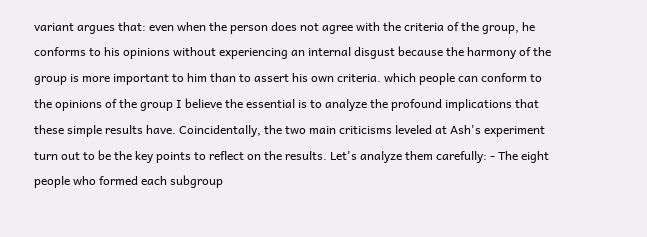variant argues that: even when the person does not agree with the criteria of the group, he conforms to his opinions without experiencing an internal disgust because the harmony of the group is more important to him than to assert his own criteria. which people can conform to the opinions of the group I believe the essential is to analyze the profound implications that these simple results have. Coincidentally, the two main criticisms leveled at Ash's experiment turn out to be the key points to reflect on the results. Let's analyze them carefully: - The eight people who formed each subgroup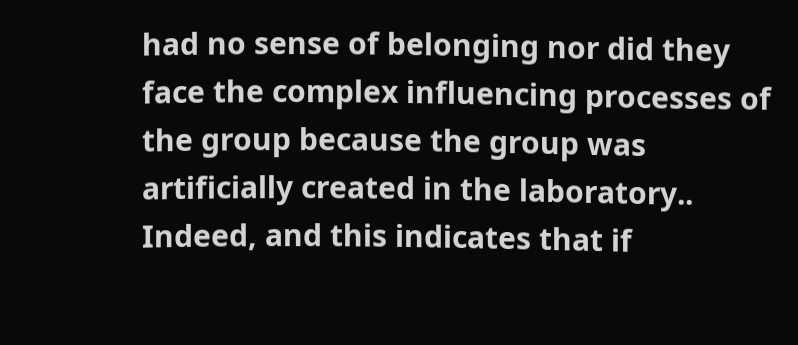had no sense of belonging nor did they face the complex influencing processes of the group because the group was artificially created in the laboratory.. Indeed, and this indicates that if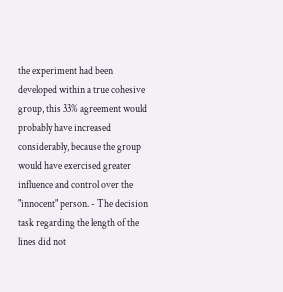the experiment had been developed within a true cohesive group, this 33% agreement would probably have increased considerably, because the group would have exercised greater influence and control over the "innocent" person. - The decision task regarding the length of the lines did not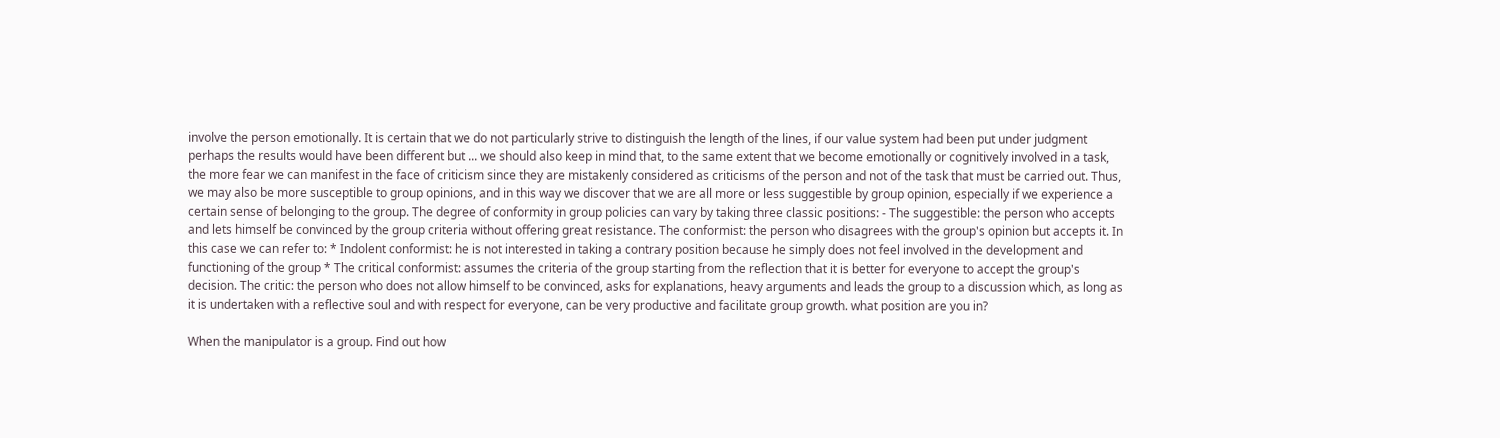involve the person emotionally. It is certain that we do not particularly strive to distinguish the length of the lines, if our value system had been put under judgment perhaps the results would have been different but ... we should also keep in mind that, to the same extent that we become emotionally or cognitively involved in a task, the more fear we can manifest in the face of criticism since they are mistakenly considered as criticisms of the person and not of the task that must be carried out. Thus, we may also be more susceptible to group opinions, and in this way we discover that we are all more or less suggestible by group opinion, especially if we experience a certain sense of belonging to the group. The degree of conformity in group policies can vary by taking three classic positions: - The suggestible: the person who accepts and lets himself be convinced by the group criteria without offering great resistance. The conformist: the person who disagrees with the group's opinion but accepts it. In this case we can refer to: * Indolent conformist: he is not interested in taking a contrary position because he simply does not feel involved in the development and functioning of the group * The critical conformist: assumes the criteria of the group starting from the reflection that it is better for everyone to accept the group's decision. The critic: the person who does not allow himself to be convinced, asks for explanations, heavy arguments and leads the group to a discussion which, as long as it is undertaken with a reflective soul and with respect for everyone, can be very productive and facilitate group growth. what position are you in?

When the manipulator is a group. Find out how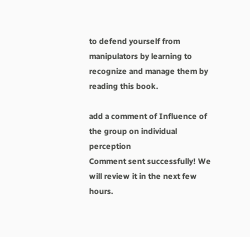to defend yourself from manipulators by learning to recognize and manage them by reading this book.

add a comment of Influence of the group on individual perception
Comment sent successfully! We will review it in the next few hours.